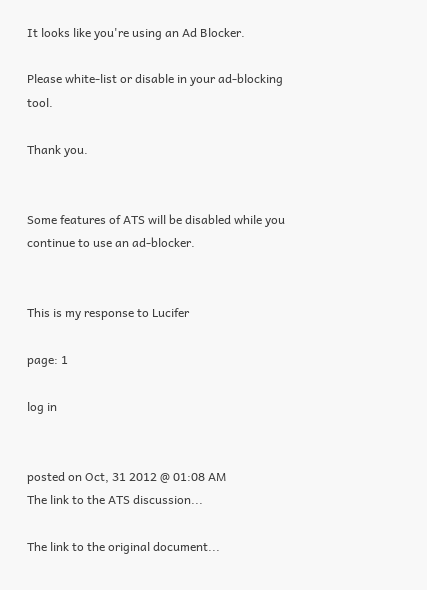It looks like you're using an Ad Blocker.

Please white-list or disable in your ad-blocking tool.

Thank you.


Some features of ATS will be disabled while you continue to use an ad-blocker.


This is my response to Lucifer

page: 1

log in


posted on Oct, 31 2012 @ 01:08 AM
The link to the ATS discussion...

The link to the original document...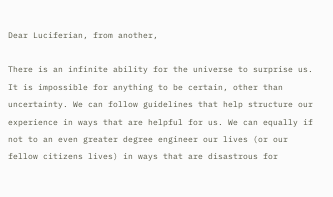Dear Luciferian, from another,

There is an infinite ability for the universe to surprise us. It is impossible for anything to be certain, other than uncertainty. We can follow guidelines that help structure our experience in ways that are helpful for us. We can equally if not to an even greater degree engineer our lives (or our fellow citizens lives) in ways that are disastrous for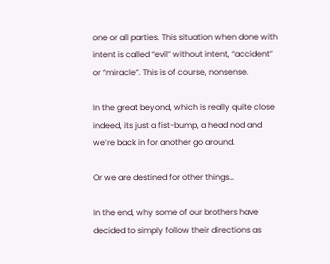one or all parties. This situation when done with intent is called “evil” without intent, “accident” or “miracle”. This is of course, nonsense.

In the great beyond, which is really quite close indeed, its just a fist-bump, a head nod and we’re back in for another go around.

Or we are destined for other things…

In the end, why some of our brothers have decided to simply follow their directions as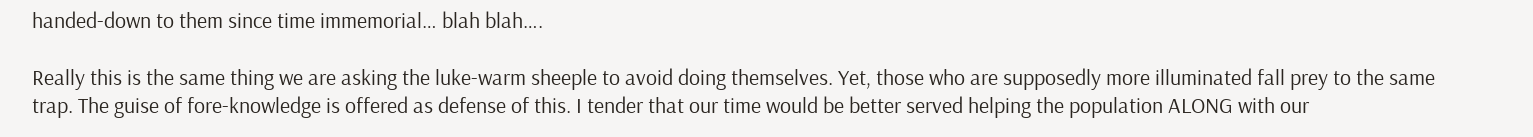handed-down to them since time immemorial… blah blah….

Really this is the same thing we are asking the luke-warm sheeple to avoid doing themselves. Yet, those who are supposedly more illuminated fall prey to the same trap. The guise of fore-knowledge is offered as defense of this. I tender that our time would be better served helping the population ALONG with our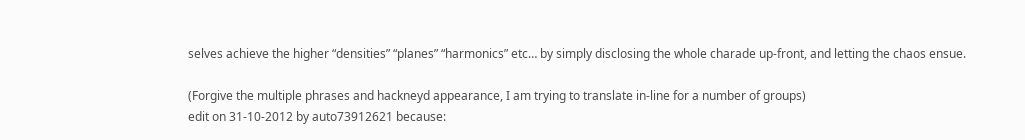selves achieve the higher “densities” “planes” “harmonics” etc… by simply disclosing the whole charade up-front, and letting the chaos ensue.

(Forgive the multiple phrases and hackneyd appearance, I am trying to translate in-line for a number of groups)
edit on 31-10-2012 by auto73912621 because: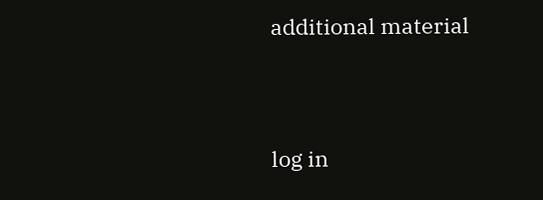additional material


log in